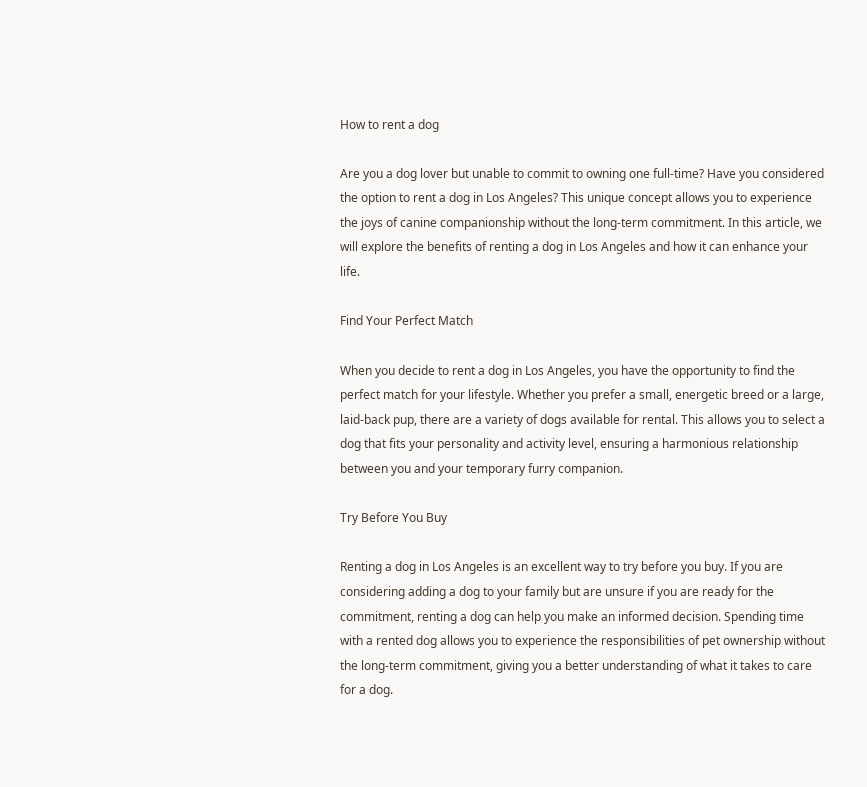How to rent a dog

Are you a dog lover but unable to commit to owning one full-time? Have you considered the option to rent a dog in Los Angeles? This unique concept allows you to experience the joys of canine companionship without the long-term commitment. In this article, we will explore the benefits of renting a dog in Los Angeles and how it can enhance your life.

Find Your Perfect Match

When you decide to rent a dog in Los Angeles, you have the opportunity to find the perfect match for your lifestyle. Whether you prefer a small, energetic breed or a large, laid-back pup, there are a variety of dogs available for rental. This allows you to select a dog that fits your personality and activity level, ensuring a harmonious relationship between you and your temporary furry companion.

Try Before You Buy

Renting a dog in Los Angeles is an excellent way to try before you buy. If you are considering adding a dog to your family but are unsure if you are ready for the commitment, renting a dog can help you make an informed decision. Spending time with a rented dog allows you to experience the responsibilities of pet ownership without the long-term commitment, giving you a better understanding of what it takes to care for a dog.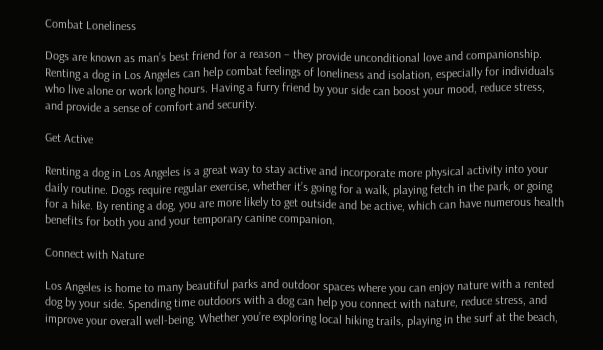Combat Loneliness

Dogs are known as man’s best friend for a reason – they provide unconditional love and companionship. Renting a dog in Los Angeles can help combat feelings of loneliness and isolation, especially for individuals who live alone or work long hours. Having a furry friend by your side can boost your mood, reduce stress, and provide a sense of comfort and security.

Get Active

Renting a dog in Los Angeles is a great way to stay active and incorporate more physical activity into your daily routine. Dogs require regular exercise, whether it’s going for a walk, playing fetch in the park, or going for a hike. By renting a dog, you are more likely to get outside and be active, which can have numerous health benefits for both you and your temporary canine companion.

Connect with Nature

Los Angeles is home to many beautiful parks and outdoor spaces where you can enjoy nature with a rented dog by your side. Spending time outdoors with a dog can help you connect with nature, reduce stress, and improve your overall well-being. Whether you’re exploring local hiking trails, playing in the surf at the beach,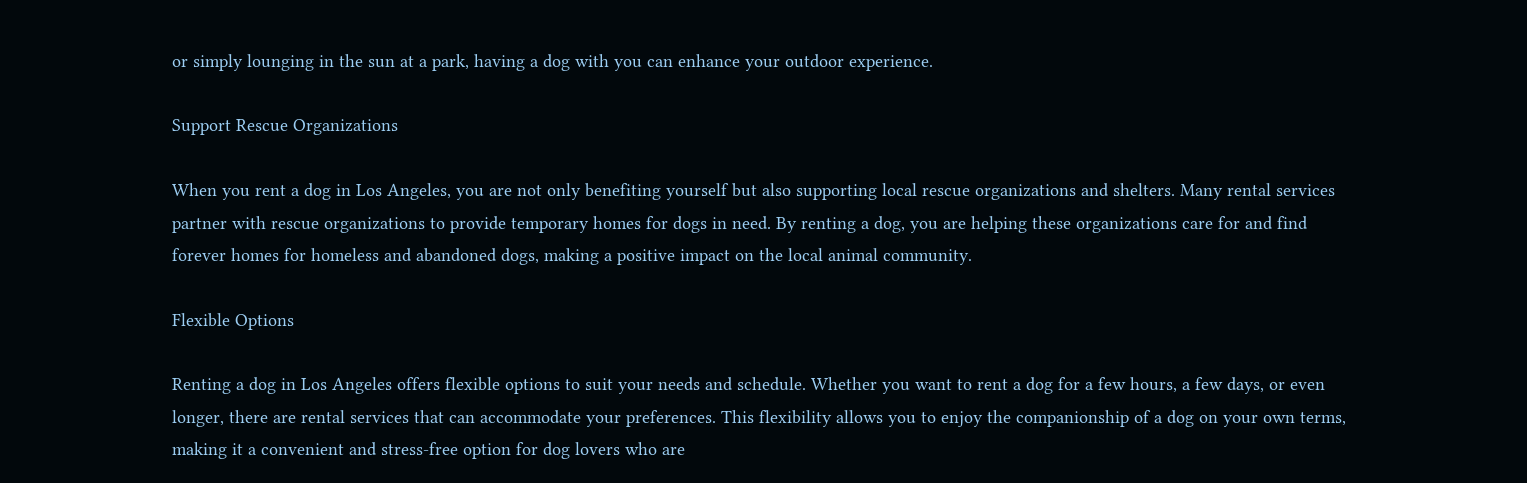or simply lounging in the sun at a park, having a dog with you can enhance your outdoor experience.

Support Rescue Organizations

When you rent a dog in Los Angeles, you are not only benefiting yourself but also supporting local rescue organizations and shelters. Many rental services partner with rescue organizations to provide temporary homes for dogs in need. By renting a dog, you are helping these organizations care for and find forever homes for homeless and abandoned dogs, making a positive impact on the local animal community.

Flexible Options

Renting a dog in Los Angeles offers flexible options to suit your needs and schedule. Whether you want to rent a dog for a few hours, a few days, or even longer, there are rental services that can accommodate your preferences. This flexibility allows you to enjoy the companionship of a dog on your own terms, making it a convenient and stress-free option for dog lovers who are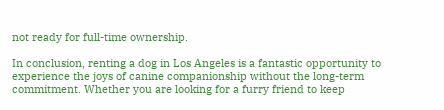not ready for full-time ownership.

In conclusion, renting a dog in Los Angeles is a fantastic opportunity to experience the joys of canine companionship without the long-term commitment. Whether you are looking for a furry friend to keep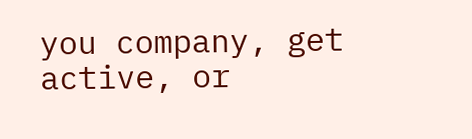you company, get active, or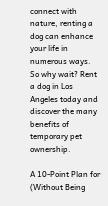connect with nature, renting a dog can enhance your life in numerous ways. So why wait? Rent a dog in Los Angeles today and discover the many benefits of temporary pet ownership.

A 10-Point Plan for (Without Being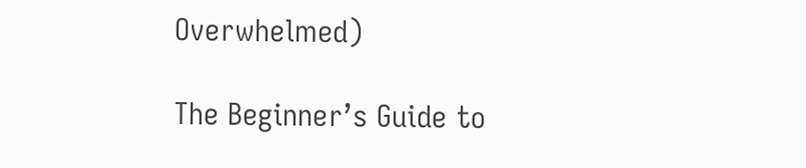Overwhelmed)

The Beginner’s Guide to